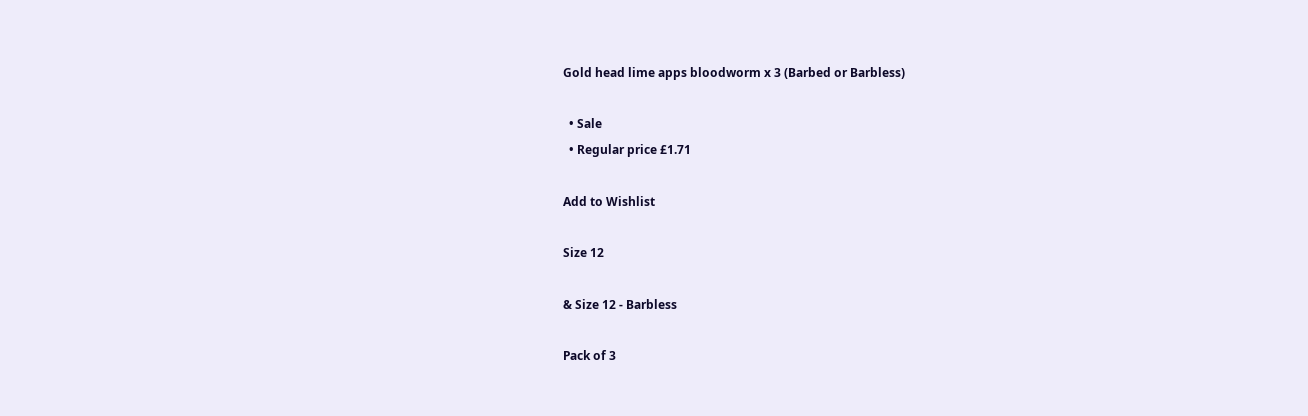Gold head lime apps bloodworm x 3 (Barbed or Barbless)

  • Sale
  • Regular price £1.71

Add to Wishlist

Size 12

& Size 12 - Barbless

Pack of 3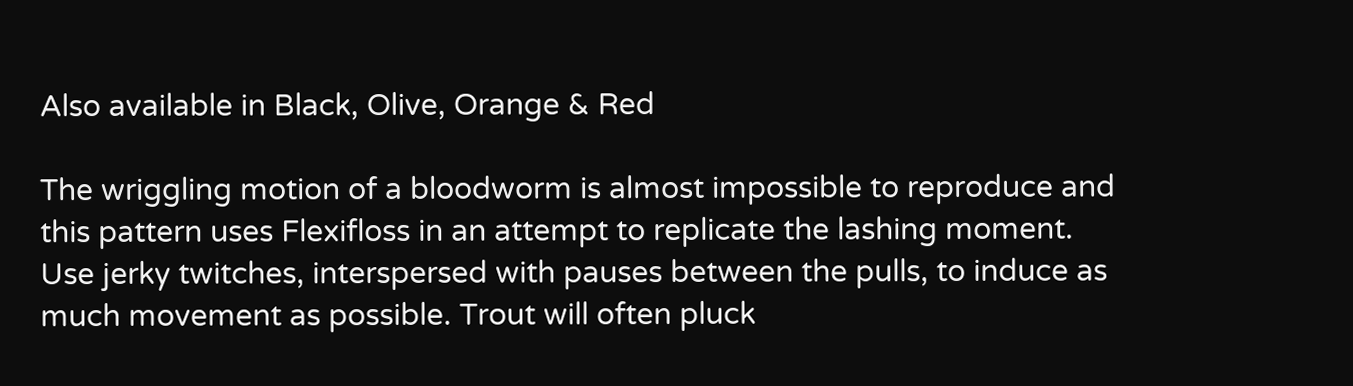Also available in Black, Olive, Orange & Red

The wriggling motion of a bloodworm is almost impossible to reproduce and this pattern uses Flexifloss in an attempt to replicate the lashing moment. Use jerky twitches, interspersed with pauses between the pulls, to induce as much movement as possible. Trout will often pluck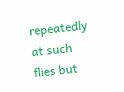repeatedly at such flies but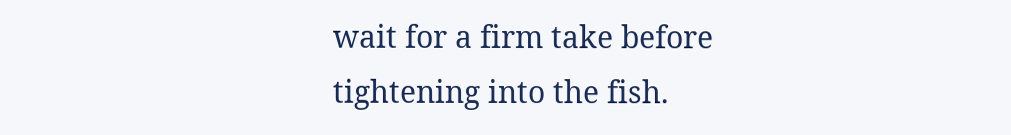wait for a firm take before tightening into the fish.